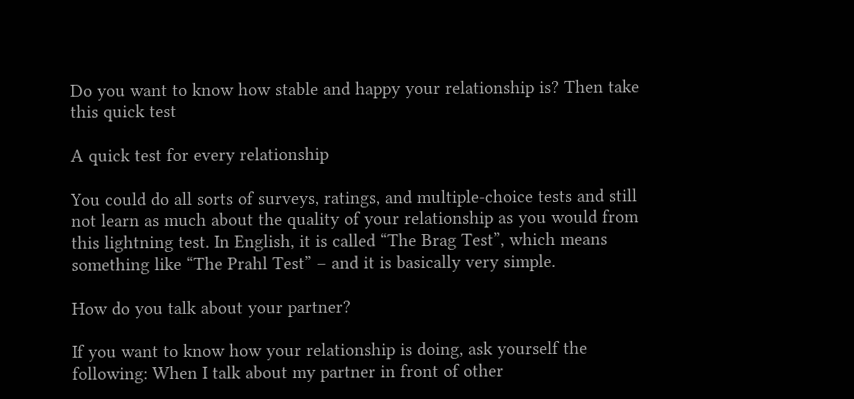Do you want to know how stable and happy your relationship is? Then take this quick test

A quick test for every relationship

You could do all sorts of surveys, ratings, and multiple-choice tests and still not learn as much about the quality of your relationship as you would from this lightning test. In English, it is called “The Brag Test”, which means something like “The Prahl Test” – and it is basically very simple.

How do you talk about your partner?

If you want to know how your relationship is doing, ask yourself the following: When I talk about my partner in front of other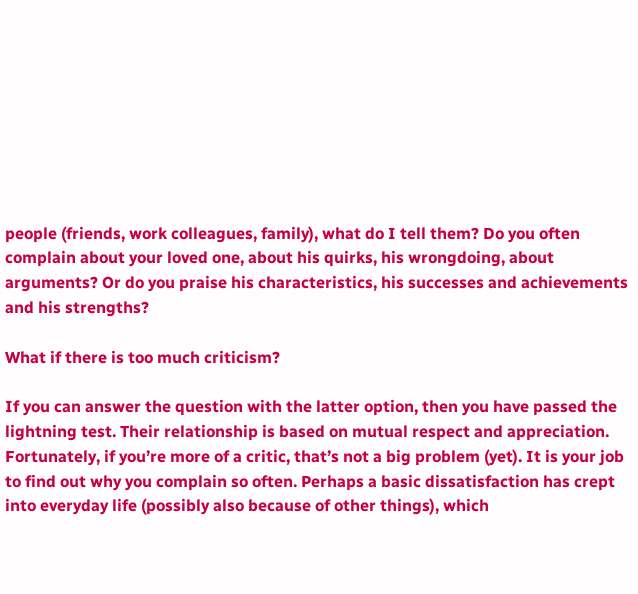people (friends, work colleagues, family), what do I tell them? Do you often complain about your loved one, about his quirks, his wrongdoing, about arguments? Or do you praise his characteristics, his successes and achievements and his strengths?

What if there is too much criticism?

If you can answer the question with the latter option, then you have passed the lightning test. Their relationship is based on mutual respect and appreciation. Fortunately, if you’re more of a critic, that’s not a big problem (yet). It is your job to find out why you complain so often. Perhaps a basic dissatisfaction has crept into everyday life (possibly also because of other things), which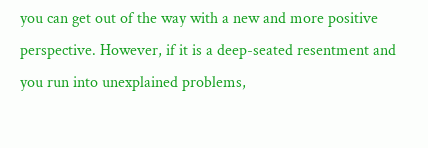you can get out of the way with a new and more positive perspective. However, if it is a deep-seated resentment and you run into unexplained problems,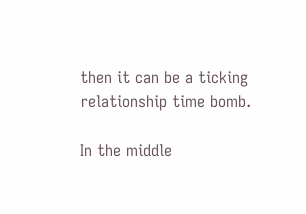then it can be a ticking relationship time bomb.

In the middle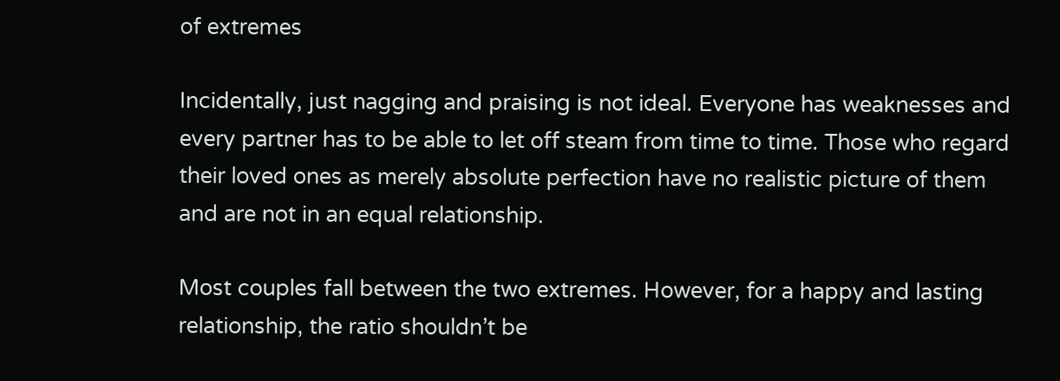of extremes

Incidentally, just nagging and praising is not ideal. Everyone has weaknesses and every partner has to be able to let off steam from time to time. Those who regard their loved ones as merely absolute perfection have no realistic picture of them and are not in an equal relationship.

Most couples fall between the two extremes. However, for a happy and lasting relationship, the ratio shouldn’t be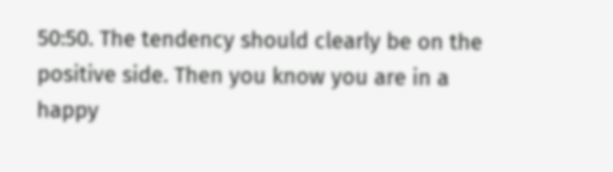50:50. The tendency should clearly be on the positive side. Then you know you are in a happy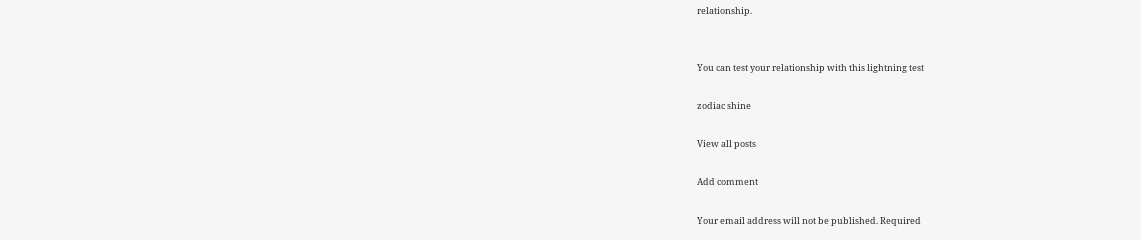relationship.


You can test your relationship with this lightning test

zodiac shine

View all posts

Add comment

Your email address will not be published. Required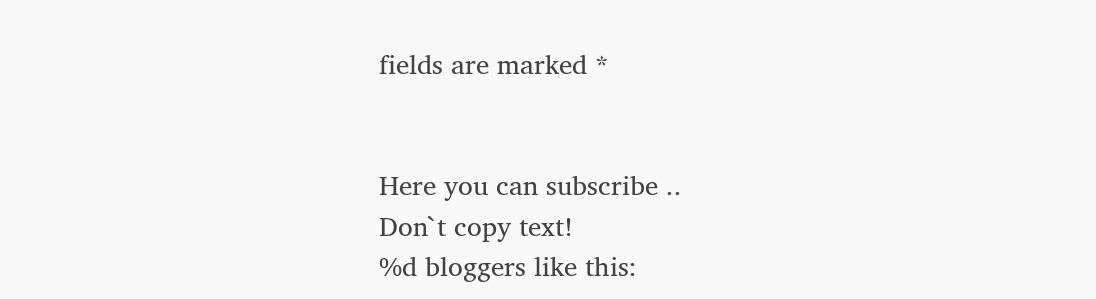fields are marked *


Here you can subscribe ..
Don`t copy text!
%d bloggers like this: